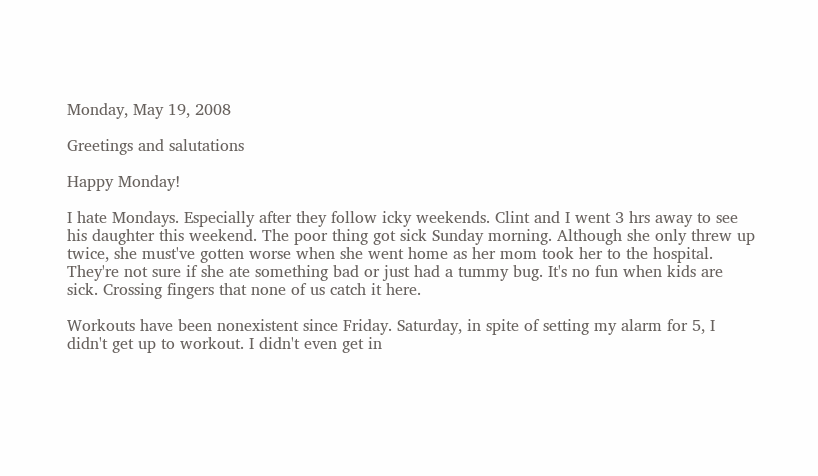Monday, May 19, 2008

Greetings and salutations

Happy Monday!

I hate Mondays. Especially after they follow icky weekends. Clint and I went 3 hrs away to see his daughter this weekend. The poor thing got sick Sunday morning. Although she only threw up twice, she must've gotten worse when she went home as her mom took her to the hospital. They're not sure if she ate something bad or just had a tummy bug. It's no fun when kids are sick. Crossing fingers that none of us catch it here.

Workouts have been nonexistent since Friday. Saturday, in spite of setting my alarm for 5, I didn't get up to workout. I didn't even get in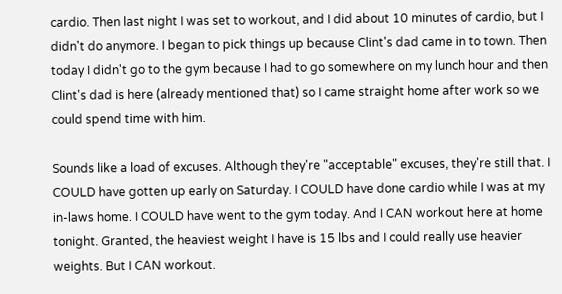cardio. Then last night I was set to workout, and I did about 10 minutes of cardio, but I didn't do anymore. I began to pick things up because Clint's dad came in to town. Then today I didn't go to the gym because I had to go somewhere on my lunch hour and then Clint's dad is here (already mentioned that) so I came straight home after work so we could spend time with him.

Sounds like a load of excuses. Although they're "acceptable" excuses, they're still that. I COULD have gotten up early on Saturday. I COULD have done cardio while I was at my in-laws home. I COULD have went to the gym today. And I CAN workout here at home tonight. Granted, the heaviest weight I have is 15 lbs and I could really use heavier weights. But I CAN workout.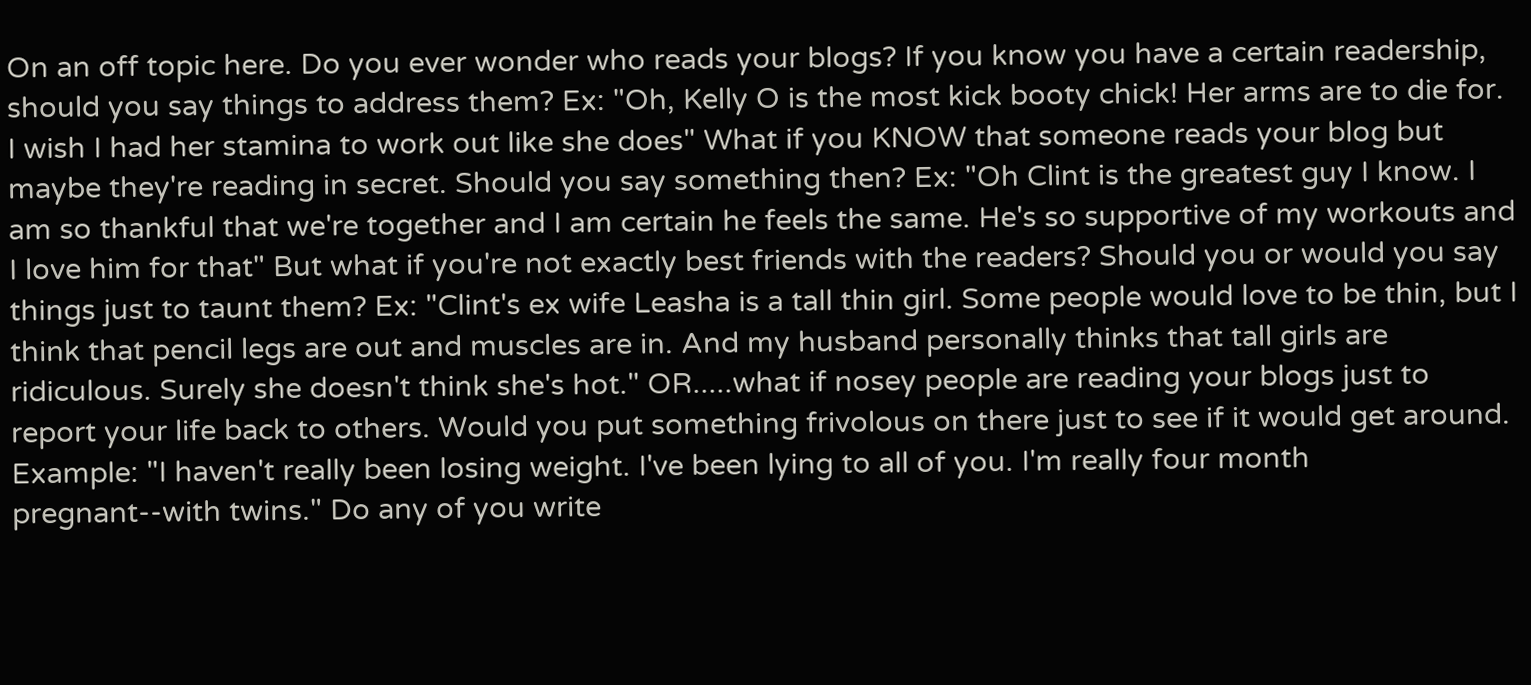On an off topic here. Do you ever wonder who reads your blogs? If you know you have a certain readership, should you say things to address them? Ex: "Oh, Kelly O is the most kick booty chick! Her arms are to die for. I wish I had her stamina to work out like she does" What if you KNOW that someone reads your blog but maybe they're reading in secret. Should you say something then? Ex: "Oh Clint is the greatest guy I know. I am so thankful that we're together and I am certain he feels the same. He's so supportive of my workouts and I love him for that" But what if you're not exactly best friends with the readers? Should you or would you say things just to taunt them? Ex: "Clint's ex wife Leasha is a tall thin girl. Some people would love to be thin, but I think that pencil legs are out and muscles are in. And my husband personally thinks that tall girls are ridiculous. Surely she doesn't think she's hot." OR.....what if nosey people are reading your blogs just to report your life back to others. Would you put something frivolous on there just to see if it would get around. Example: "I haven't really been losing weight. I've been lying to all of you. I'm really four month pregnant--with twins." Do any of you write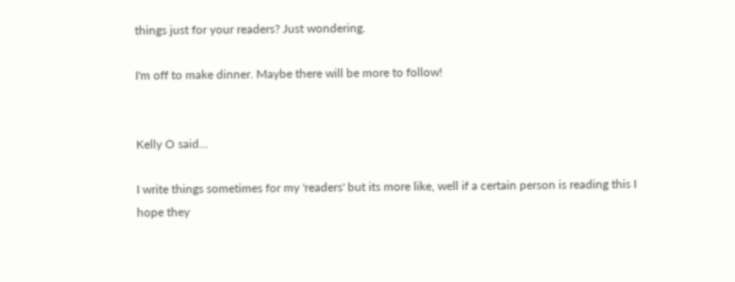things just for your readers? Just wondering.

I'm off to make dinner. Maybe there will be more to follow!


Kelly O said...

I write things sometimes for my 'readers' but its more like, well if a certain person is reading this I hope they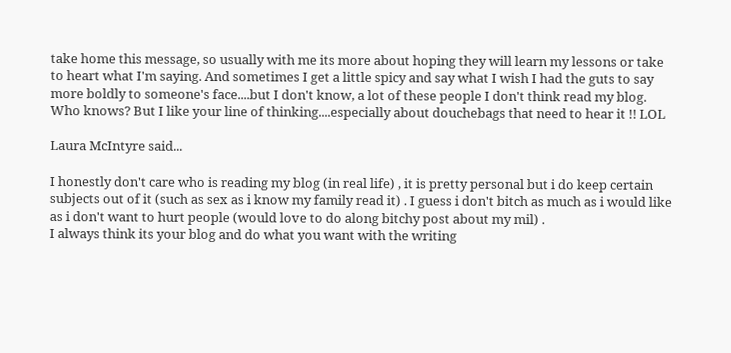take home this message, so usually with me its more about hoping they will learn my lessons or take to heart what I'm saying. And sometimes I get a little spicy and say what I wish I had the guts to say more boldly to someone's face....but I don't know, a lot of these people I don't think read my blog. Who knows? But I like your line of thinking....especially about douchebags that need to hear it !! LOL

Laura McIntyre said...

I honestly don't care who is reading my blog (in real life) , it is pretty personal but i do keep certain subjects out of it (such as sex as i know my family read it) . I guess i don't bitch as much as i would like as i don't want to hurt people (would love to do along bitchy post about my mil) .
I always think its your blog and do what you want with the writing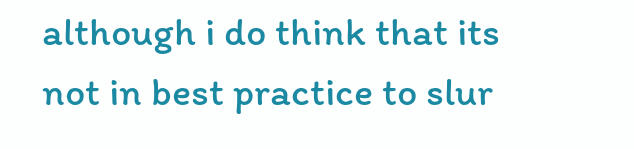although i do think that its not in best practice to slur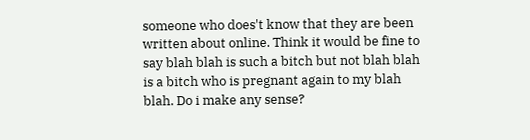someone who does't know that they are been written about online. Think it would be fine to say blah blah is such a bitch but not blah blah is a bitch who is pregnant again to my blah blah. Do i make any sense?